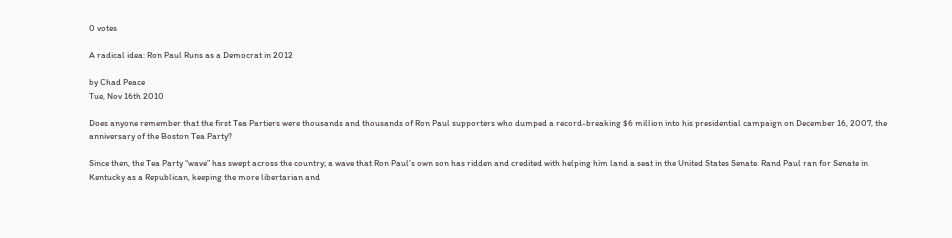0 votes

A radical idea: Ron Paul Runs as a Democrat in 2012

by Chad Peace
Tue, Nov 16th 2010

Does anyone remember that the first Tea Partiers were thousands and thousands of Ron Paul supporters who dumped a record-breaking $6 million into his presidential campaign on December 16, 2007, the anniversary of the Boston Tea Party?

Since then, the Tea Party “wave” has swept across the country; a wave that Ron Paul’s own son has ridden and credited with helping him land a seat in the United States Senate. Rand Paul ran for Senate in Kentucky as a Republican, keeping the more libertarian and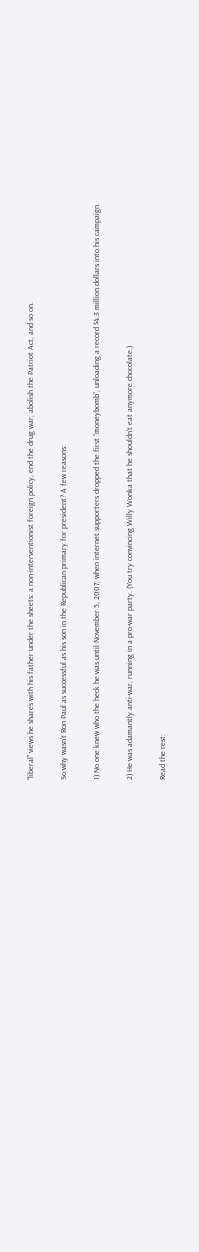“liberal” views he shares with his father under the sheets: a non-interventionist foreign policy, end the drug war, abolish the Patriot Act, and so on.

So why wasn't Ron Paul as successful as his son in the Republican primary for president? A few reasons:

1) No one knew who the heck he was until November 5, 2007, when internet supporters dropped the first “moneybomb”, unloading a record $4.3 million dollars into his campaign.

2) He was adamantly anti-war, running in a pro-war party. (You try convincing Willy Wonka that he shouldn’t eat anymore chocolate.)

Read the rest: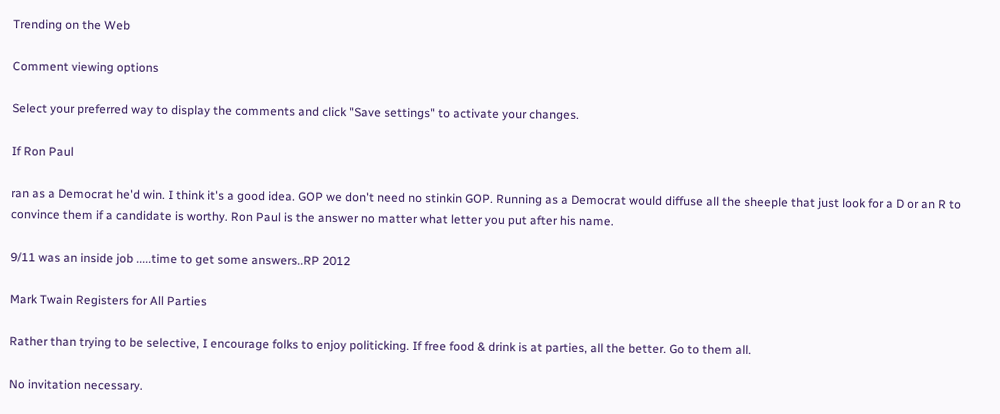Trending on the Web

Comment viewing options

Select your preferred way to display the comments and click "Save settings" to activate your changes.

If Ron Paul

ran as a Democrat he'd win. I think it's a good idea. GOP we don't need no stinkin GOP. Running as a Democrat would diffuse all the sheeple that just look for a D or an R to convince them if a candidate is worthy. Ron Paul is the answer no matter what letter you put after his name.

9/11 was an inside job .....time to get some answers..RP 2012

Mark Twain Registers for All Parties

Rather than trying to be selective, I encourage folks to enjoy politicking. If free food & drink is at parties, all the better. Go to them all.

No invitation necessary.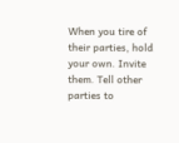When you tire of their parties, hold your own. Invite them. Tell other parties to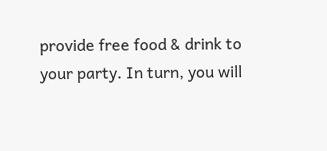provide free food & drink to your party. In turn, you will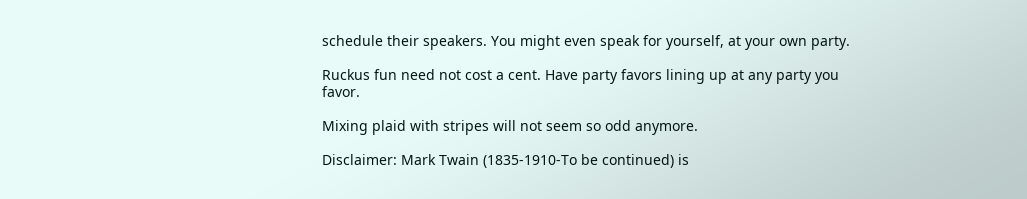schedule their speakers. You might even speak for yourself, at your own party.

Ruckus fun need not cost a cent. Have party favors lining up at any party you favor.

Mixing plaid with stripes will not seem so odd anymore.

Disclaimer: Mark Twain (1835-1910-To be continued) is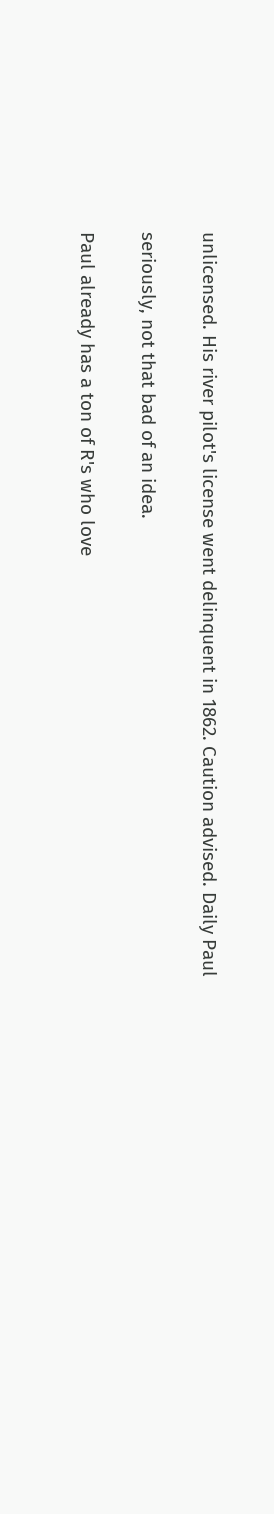unlicensed. His river pilot's license went delinquent in 1862. Caution advised. Daily Paul

seriously, not that bad of an idea.

Paul already has a ton of R's who love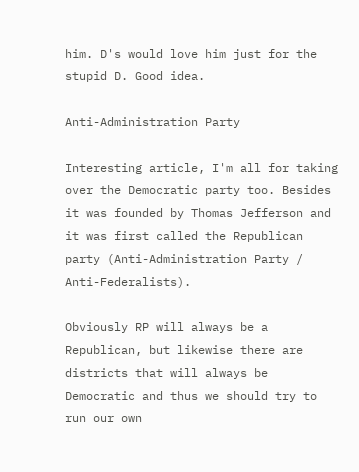him. D's would love him just for the stupid D. Good idea.

Anti-Administration Party

Interesting article, I'm all for taking over the Democratic party too. Besides it was founded by Thomas Jefferson and it was first called the Republican party (Anti-Administration Party / Anti-Federalists).

Obviously RP will always be a Republican, but likewise there are districts that will always be Democratic and thus we should try to run our own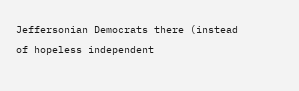Jeffersonian Democrats there (instead of hopeless independent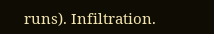runs). Infiltration.